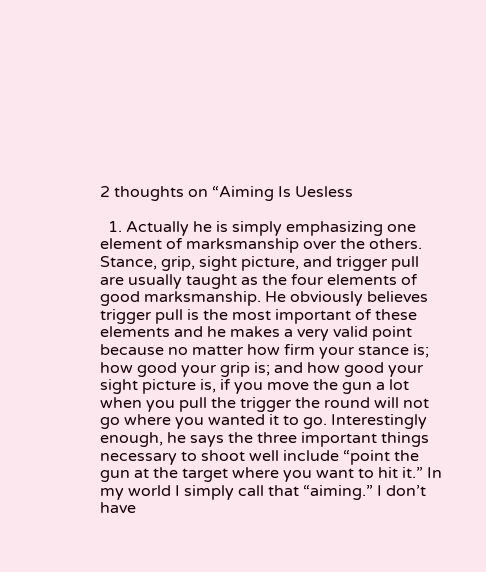2 thoughts on “Aiming Is Uesless

  1. Actually he is simply emphasizing one element of marksmanship over the others. Stance, grip, sight picture, and trigger pull are usually taught as the four elements of good marksmanship. He obviously believes trigger pull is the most important of these elements and he makes a very valid point because no matter how firm your stance is; how good your grip is; and how good your sight picture is, if you move the gun a lot when you pull the trigger the round will not go where you wanted it to go. Interestingly enough, he says the three important things necessary to shoot well include “point the gun at the target where you want to hit it.” In my world I simply call that “aiming.” I don’t have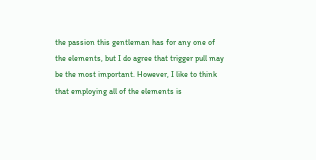the passion this gentleman has for any one of the elements, but I do agree that trigger pull may be the most important. However, I like to think that employing all of the elements is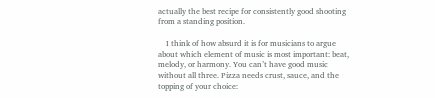actually the best recipe for consistently good shooting from a standing position.

    I think of how absurd it is for musicians to argue about which element of music is most important: beat, melody, or harmony. You can’t have good music without all three. Pizza needs crust, sauce, and the topping of your choice: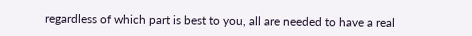regardless of which part is best to you, all are needed to have a real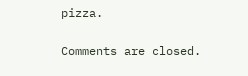pizza.

Comments are closed.